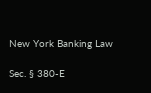New York Banking Law

Sec. § 380-E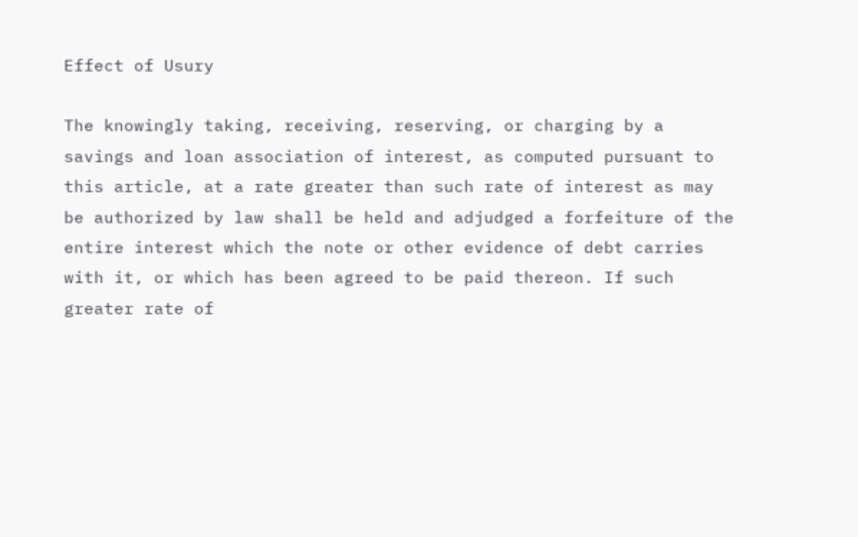Effect of Usury

The knowingly taking, receiving, reserving, or charging by a savings and loan association of interest, as computed pursuant to this article, at a rate greater than such rate of interest as may be authorized by law shall be held and adjudged a forfeiture of the entire interest which the note or other evidence of debt carries with it, or which has been agreed to be paid thereon. If such greater rate of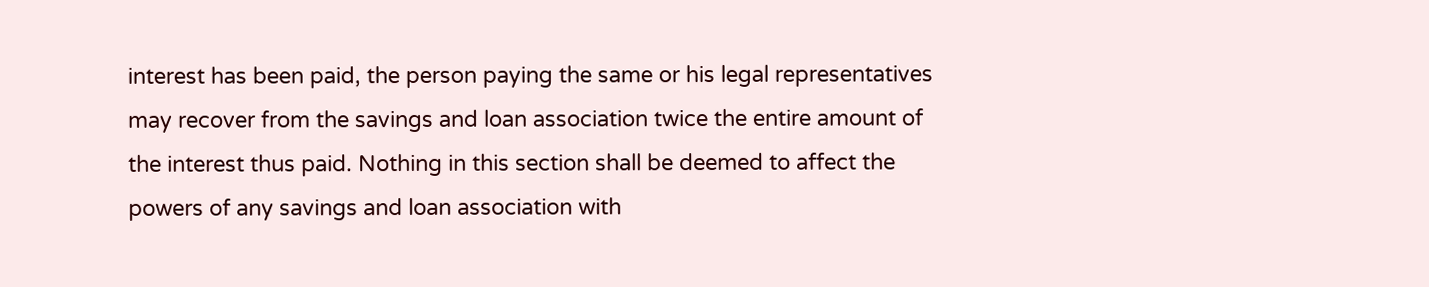interest has been paid, the person paying the same or his legal representatives may recover from the savings and loan association twice the entire amount of the interest thus paid. Nothing in this section shall be deemed to affect the powers of any savings and loan association with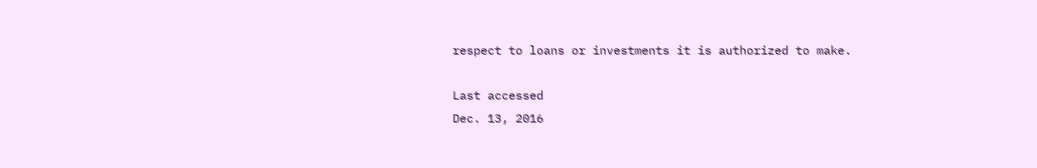respect to loans or investments it is authorized to make.

Last accessed
Dec. 13, 2016